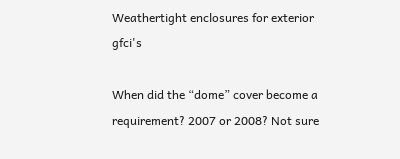Weathertight enclosures for exterior gfci's

When did the “dome” cover become a requirement? 2007 or 2008? Not sure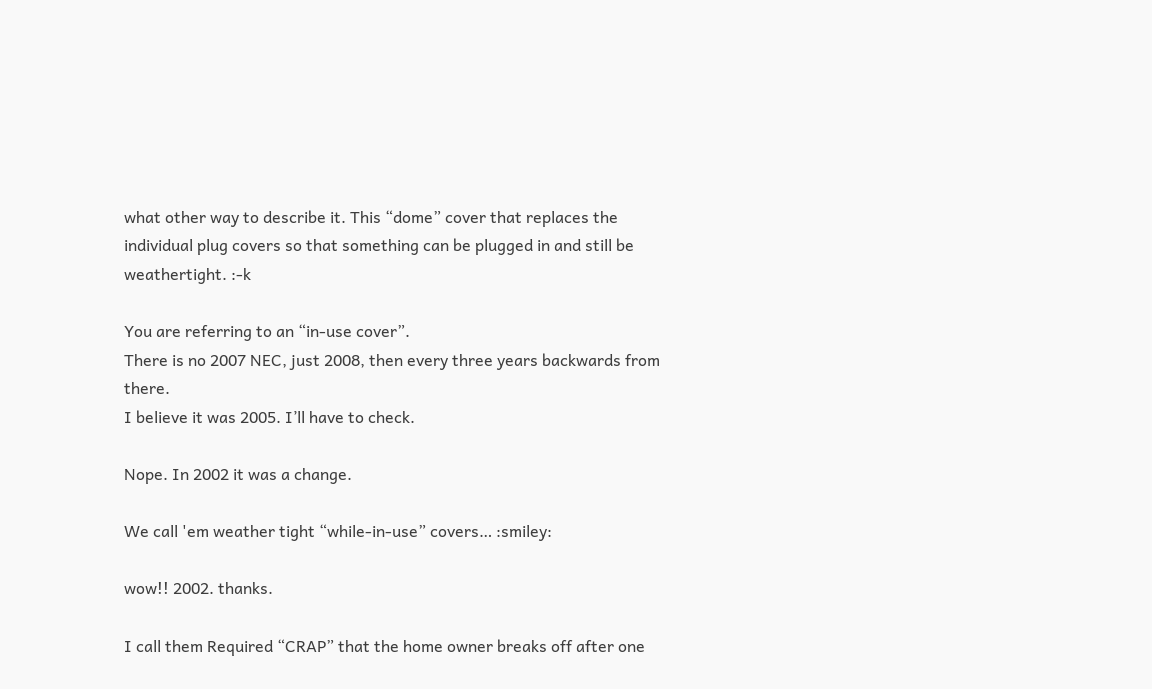what other way to describe it. This “dome” cover that replaces the individual plug covers so that something can be plugged in and still be weathertight. :-k

You are referring to an “in-use cover”.
There is no 2007 NEC, just 2008, then every three years backwards from there.
I believe it was 2005. I’ll have to check.

Nope. In 2002 it was a change.

We call 'em weather tight “while-in-use” covers… :smiley:

wow!! 2002. thanks.

I call them Required “CRAP” that the home owner breaks off after one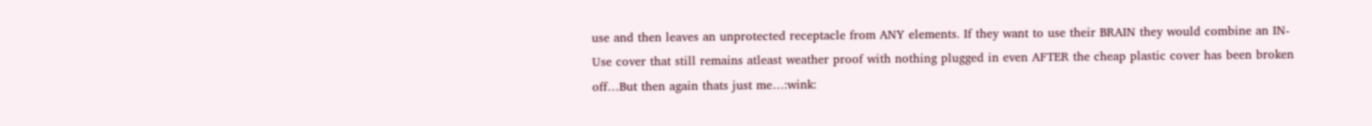use and then leaves an unprotected receptacle from ANY elements. If they want to use their BRAIN they would combine an IN-Use cover that still remains atleast weather proof with nothing plugged in even AFTER the cheap plastic cover has been broken off…But then again thats just me…:wink: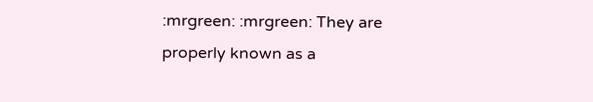:mrgreen: :mrgreen: They are properly known as a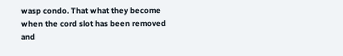wasp condo. That what they become when the cord slot has been removed and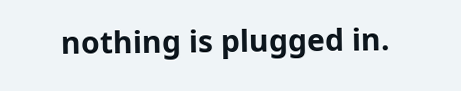nothing is plugged in.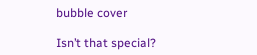bubble cover

Isn’t that special?